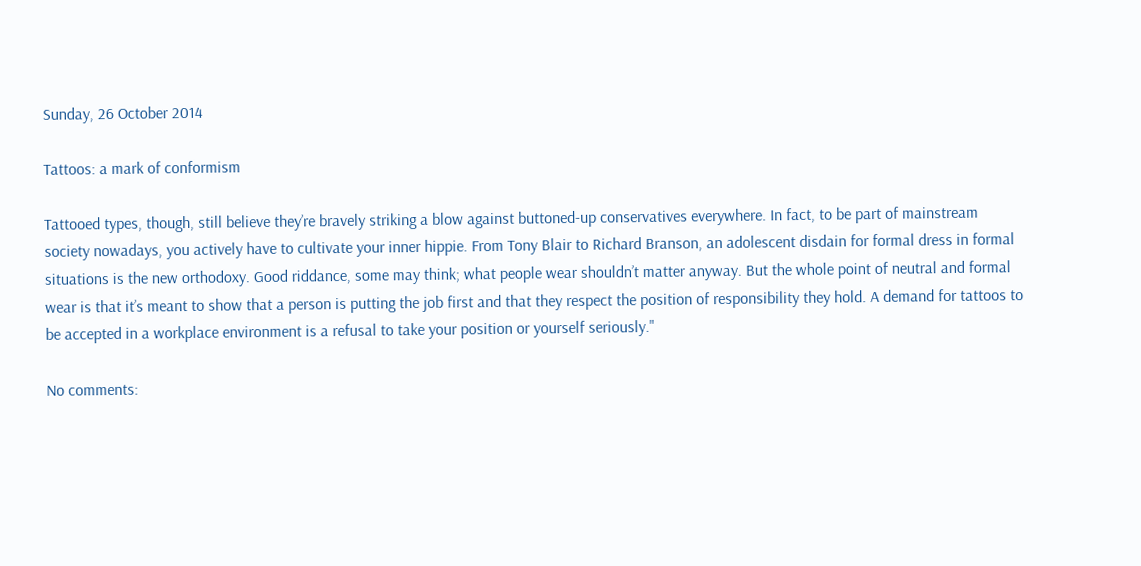Sunday, 26 October 2014

Tattoos: a mark of conformism

Tattooed types, though, still believe they’re bravely striking a blow against buttoned-up conservatives everywhere. In fact, to be part of mainstream society nowadays, you actively have to cultivate your inner hippie. From Tony Blair to Richard Branson, an adolescent disdain for formal dress in formal situations is the new orthodoxy. Good riddance, some may think; what people wear shouldn’t matter anyway. But the whole point of neutral and formal wear is that it’s meant to show that a person is putting the job first and that they respect the position of responsibility they hold. A demand for tattoos to be accepted in a workplace environment is a refusal to take your position or yourself seriously."

No comments: